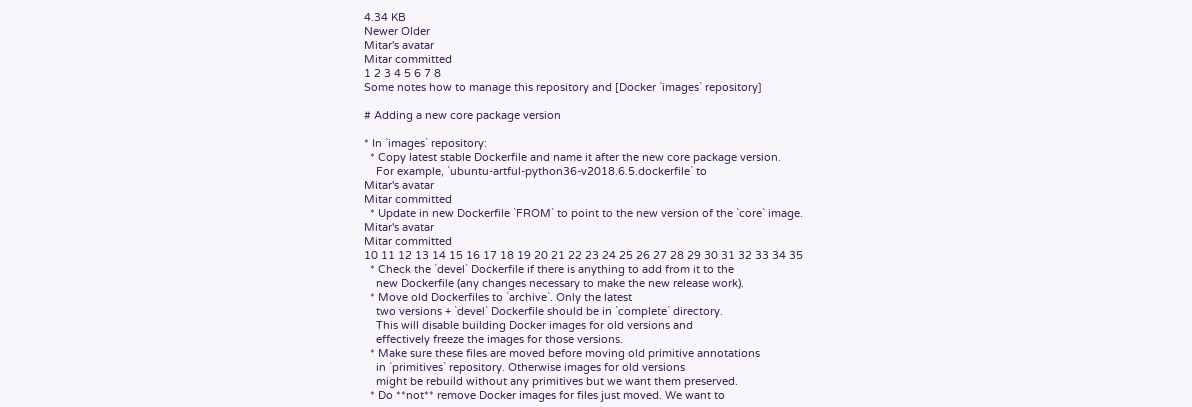4.34 KB
Newer Older
Mitar's avatar
Mitar committed
1 2 3 4 5 6 7 8
Some notes how to manage this repository and [Docker `images` repository]

# Adding a new core package version

* In `images` repository:
  * Copy latest stable Dockerfile and name it after the new core package version.
    For example, `ubuntu-artful-python36-v2018.6.5.dockerfile` to
Mitar's avatar
Mitar committed
  * Update in new Dockerfile `FROM` to point to the new version of the `core` image.
Mitar's avatar
Mitar committed
10 11 12 13 14 15 16 17 18 19 20 21 22 23 24 25 26 27 28 29 30 31 32 33 34 35
  * Check the `devel` Dockerfile if there is anything to add from it to the
    new Dockerfile (any changes necessary to make the new release work).
  * Move old Dockerfiles to `archive`. Only the latest
    two versions + `devel` Dockerfile should be in `complete` directory.
    This will disable building Docker images for old versions and
    effectively freeze the images for those versions.
  * Make sure these files are moved before moving old primitive annotations
    in `primitives` repository. Otherwise images for old versions
    might be rebuild without any primitives but we want them preserved.
  * Do **not** remove Docker images for files just moved. We want to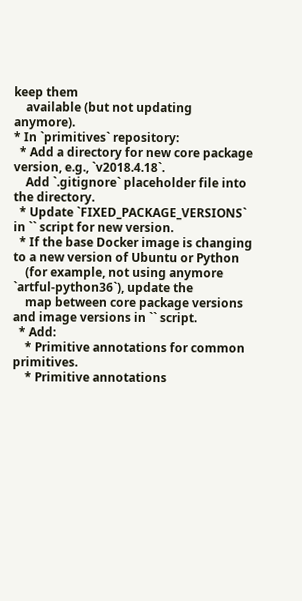keep them
    available (but not updating anymore).
* In `primitives` repository:
  * Add a directory for new core package version, e.g., `v2018.4.18`.
    Add `.gitignore` placeholder file into the directory.
  * Update `FIXED_PACKAGE_VERSIONS` in `` script for new version.
  * If the base Docker image is changing to a new version of Ubuntu or Python
    (for example, not using anymore `artful-python36`), update the
    map between core package versions and image versions in `` script.
  * Add:
    * Primitive annotations for common primitives.
    * Primitive annotations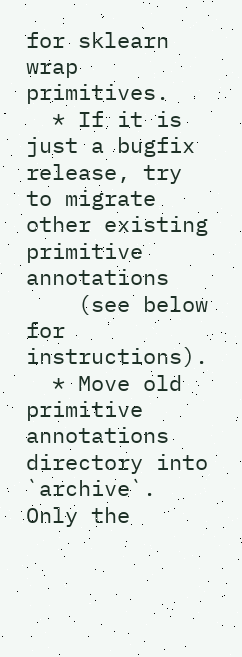for sklearn wrap primitives.
  * If it is just a bugfix release, try to migrate other existing primitive annotations
    (see below for instructions).
  * Move old primitive annotations directory into `archive`. Only the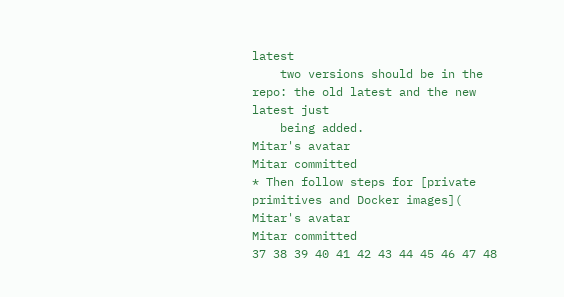latest
    two versions should be in the repo: the old latest and the new latest just
    being added.
Mitar's avatar
Mitar committed
* Then follow steps for [private primitives and Docker images](
Mitar's avatar
Mitar committed
37 38 39 40 41 42 43 44 45 46 47 48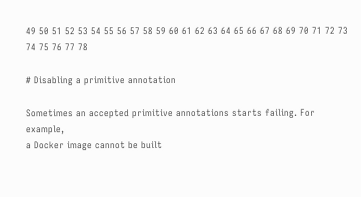49 50 51 52 53 54 55 56 57 58 59 60 61 62 63 64 65 66 67 68 69 70 71 72 73 74 75 76 77 78

# Disabling a primitive annotation

Sometimes an accepted primitive annotations starts failing. For example,
a Docker image cannot be built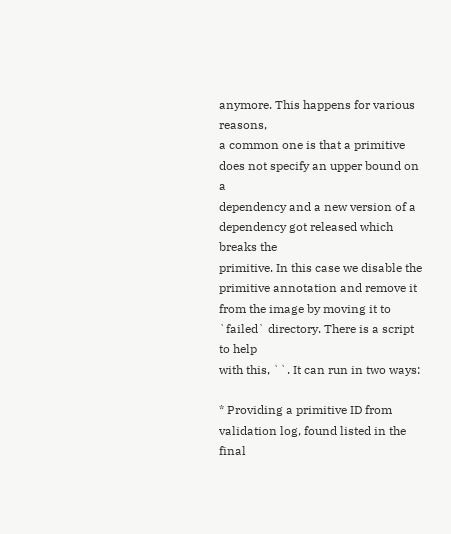anymore. This happens for various reasons,
a common one is that a primitive does not specify an upper bound on a
dependency and a new version of a dependency got released which breaks the
primitive. In this case we disable the primitive annotation and remove it
from the image by moving it to `failed` directory. There is a script to help
with this, ``. It can run in two ways:

* Providing a primitive ID from validation log, found listed in the final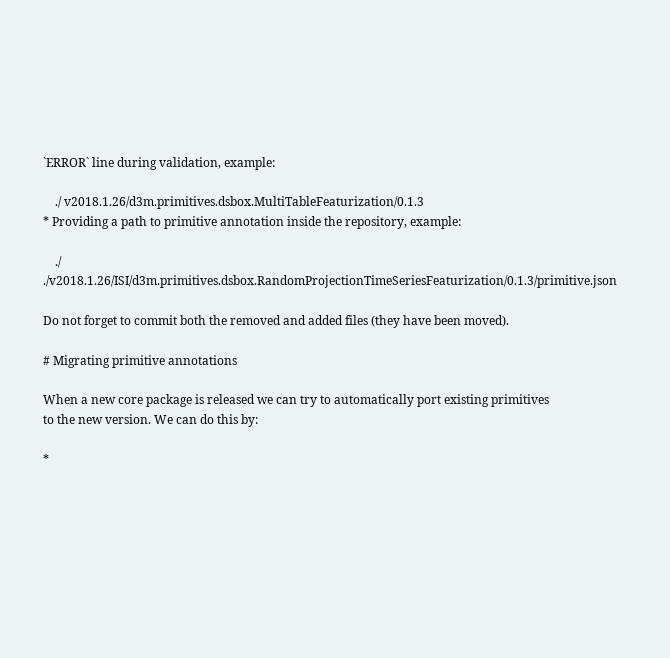`ERROR` line during validation, example:

    ./ v2018.1.26/d3m.primitives.dsbox.MultiTableFeaturization/0.1.3
* Providing a path to primitive annotation inside the repository, example:

    ./ ./v2018.1.26/ISI/d3m.primitives.dsbox.RandomProjectionTimeSeriesFeaturization/0.1.3/primitive.json

Do not forget to commit both the removed and added files (they have been moved).

# Migrating primitive annotations

When a new core package is released we can try to automatically port existing primitives
to the new version. We can do this by:

*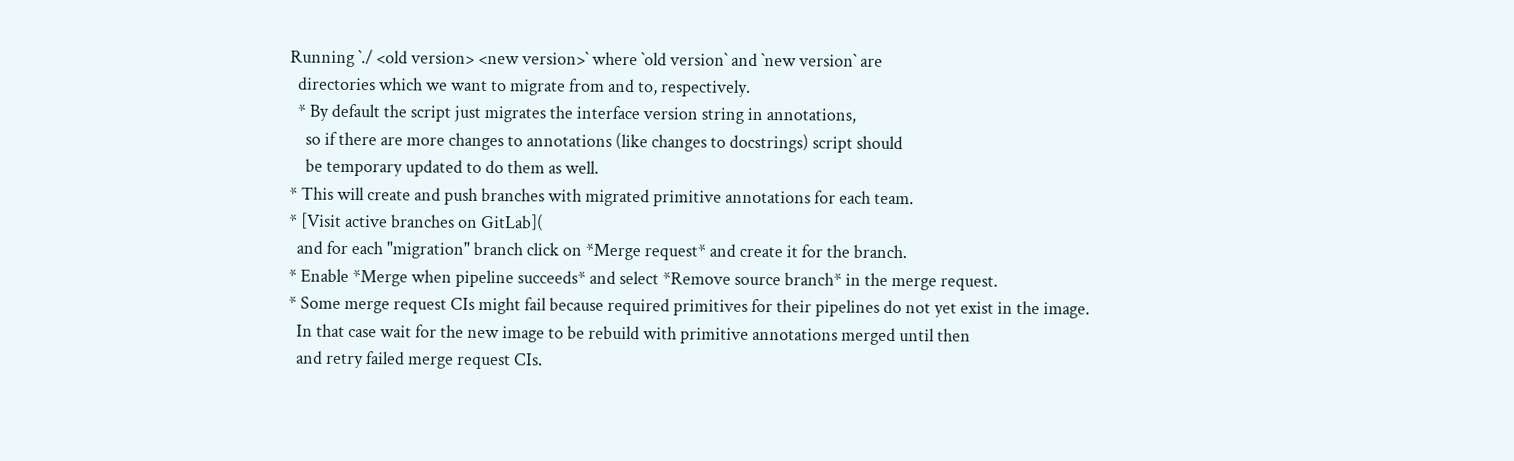Running `./ <old version> <new version>` where `old version` and `new version` are
  directories which we want to migrate from and to, respectively.
  * By default the script just migrates the interface version string in annotations,
    so if there are more changes to annotations (like changes to docstrings) script should
    be temporary updated to do them as well.
* This will create and push branches with migrated primitive annotations for each team.
* [Visit active branches on GitLab](
  and for each "migration" branch click on *Merge request* and create it for the branch.
* Enable *Merge when pipeline succeeds* and select *Remove source branch* in the merge request.
* Some merge request CIs might fail because required primitives for their pipelines do not yet exist in the image.
  In that case wait for the new image to be rebuild with primitive annotations merged until then
  and retry failed merge request CIs.